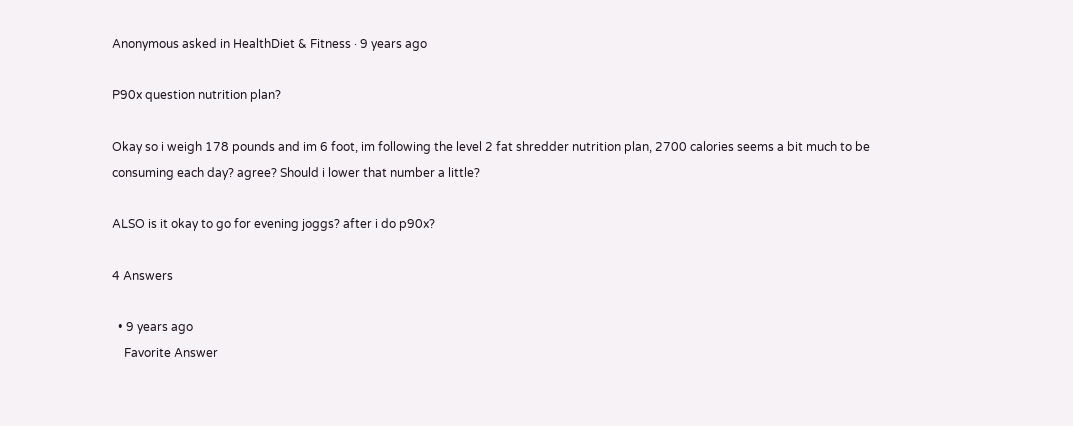Anonymous asked in HealthDiet & Fitness · 9 years ago

P90x question nutrition plan?

Okay so i weigh 178 pounds and im 6 foot, im following the level 2 fat shredder nutrition plan, 2700 calories seems a bit much to be consuming each day? agree? Should i lower that number a little?

ALSO is it okay to go for evening joggs? after i do p90x?

4 Answers

  • 9 years ago
    Favorite Answer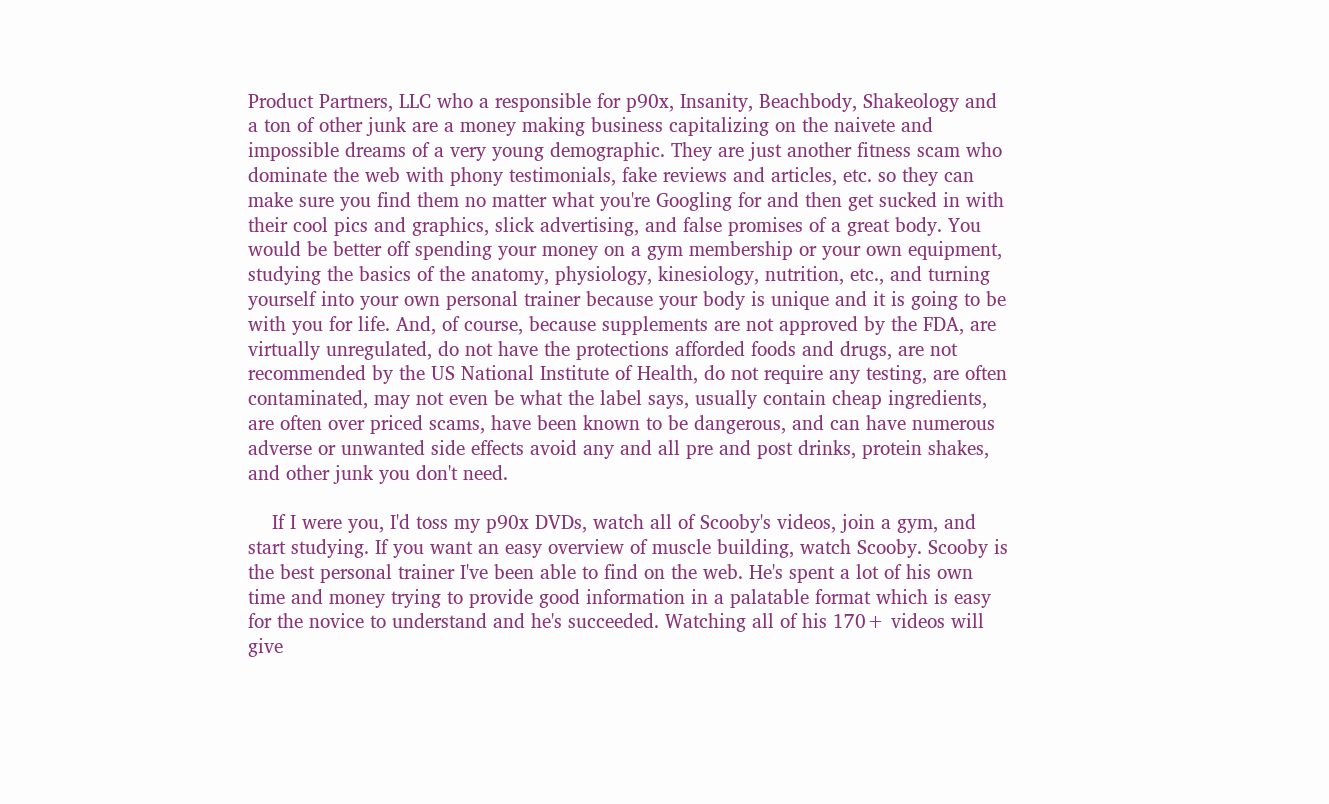Product Partners, LLC who a responsible for p90x, Insanity, Beachbody, Shakeology and a ton of other junk are a money making business capitalizing on the naivete and impossible dreams of a very young demographic. They are just another fitness scam who dominate the web with phony testimonials, fake reviews and articles, etc. so they can make sure you find them no matter what you're Googling for and then get sucked in with their cool pics and graphics, slick advertising, and false promises of a great body. You would be better off spending your money on a gym membership or your own equipment, studying the basics of the anatomy, physiology, kinesiology, nutrition, etc., and turning yourself into your own personal trainer because your body is unique and it is going to be with you for life. And, of course, because supplements are not approved by the FDA, are virtually unregulated, do not have the protections afforded foods and drugs, are not recommended by the US National Institute of Health, do not require any testing, are often contaminated, may not even be what the label says, usually contain cheap ingredients, are often over priced scams, have been known to be dangerous, and can have numerous adverse or unwanted side effects avoid any and all pre and post drinks, protein shakes, and other junk you don't need.

    If I were you, I'd toss my p90x DVDs, watch all of Scooby's videos, join a gym, and start studying. If you want an easy overview of muscle building, watch Scooby. Scooby is the best personal trainer I've been able to find on the web. He's spent a lot of his own time and money trying to provide good information in a palatable format which is easy for the novice to understand and he's succeeded. Watching all of his 170+ videos will give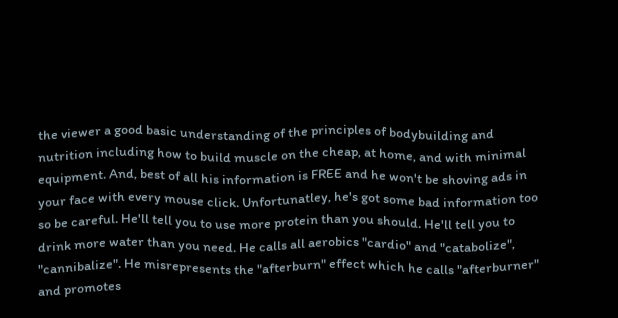the viewer a good basic understanding of the principles of bodybuilding and nutrition including how to build muscle on the cheap, at home, and with minimal equipment. And, best of all his information is FREE and he won't be shoving ads in your face with every mouse click. Unfortunatley, he's got some bad information too so be careful. He'll tell you to use more protein than you should. He'll tell you to drink more water than you need. He calls all aerobics "cardio" and "catabolize", "cannibalize". He misrepresents the "afterburn" effect which he calls "afterburner" and promotes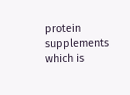protein supplements which is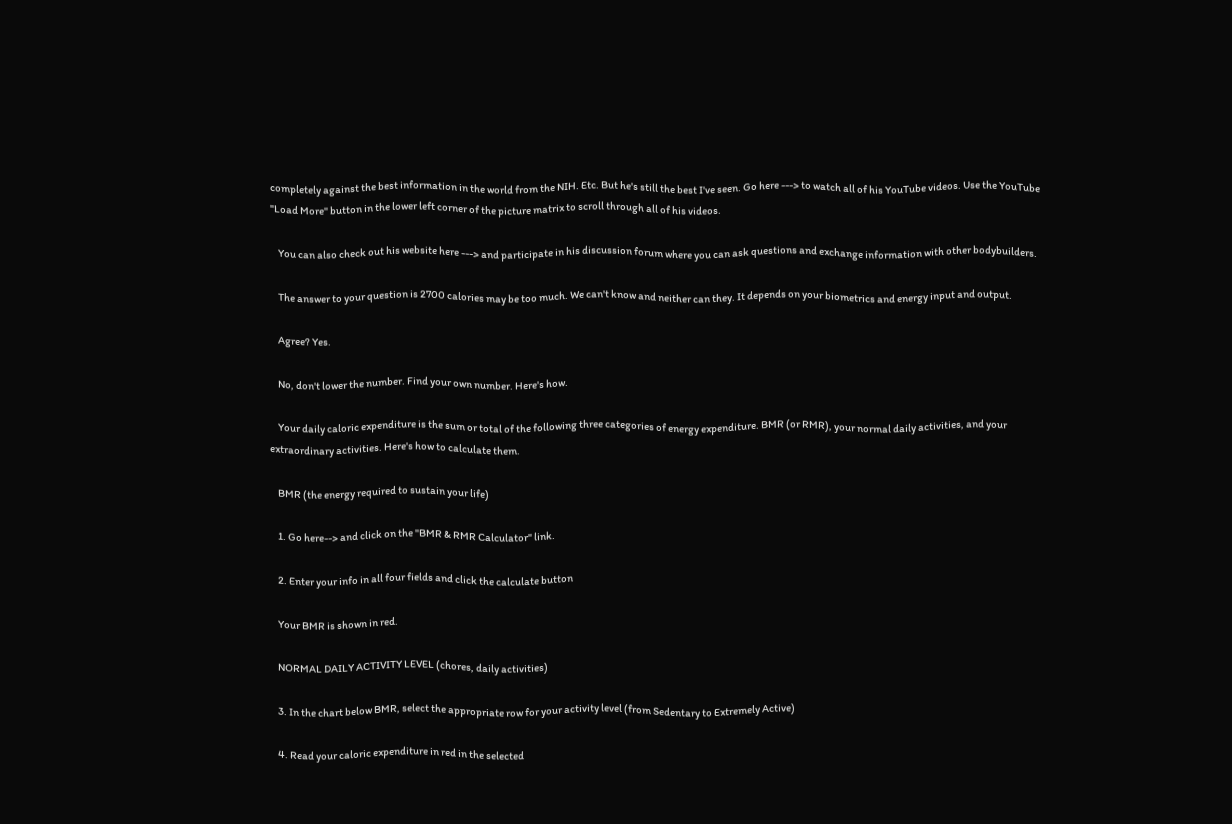completely against the best information in the world from the NIH. Etc. But he's still the best I've seen. Go here ---> to watch all of his YouTube videos. Use the YouTube "Load More" button in the lower left corner of the picture matrix to scroll through all of his videos.

    You can also check out his website here ---> and participate in his discussion forum where you can ask questions and exchange information with other bodybuilders.

    The answer to your question is 2700 calories may be too much. We can't know and neither can they. It depends on your biometrics and energy input and output.

    Agree? Yes.

    No, don't lower the number. Find your own number. Here's how.

    Your daily caloric expenditure is the sum or total of the following three categories of energy expenditure. BMR (or RMR), your normal daily activities, and your extraordinary activities. Here's how to calculate them.

    BMR (the energy required to sustain your life)

    1. Go here--> and click on the "BMR & RMR Calculator" link.

    2. Enter your info in all four fields and click the calculate button

    Your BMR is shown in red.

    NORMAL DAILY ACTIVITY LEVEL (chores, daily activities)

    3. In the chart below BMR, select the appropriate row for your activity level (from Sedentary to Extremely Active)

    4. Read your caloric expenditure in red in the selected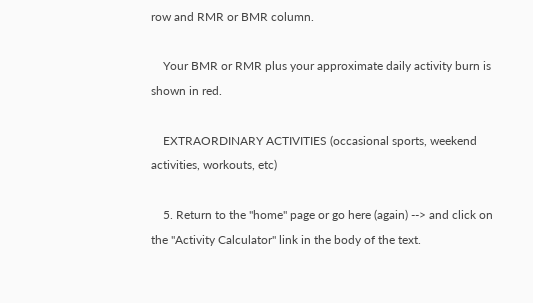row and RMR or BMR column.

    Your BMR or RMR plus your approximate daily activity burn is shown in red.

    EXTRAORDINARY ACTIVITIES (occasional sports, weekend activities, workouts, etc)

    5. Return to the "home" page or go here (again) --> and click on the "Activity Calculator" link in the body of the text.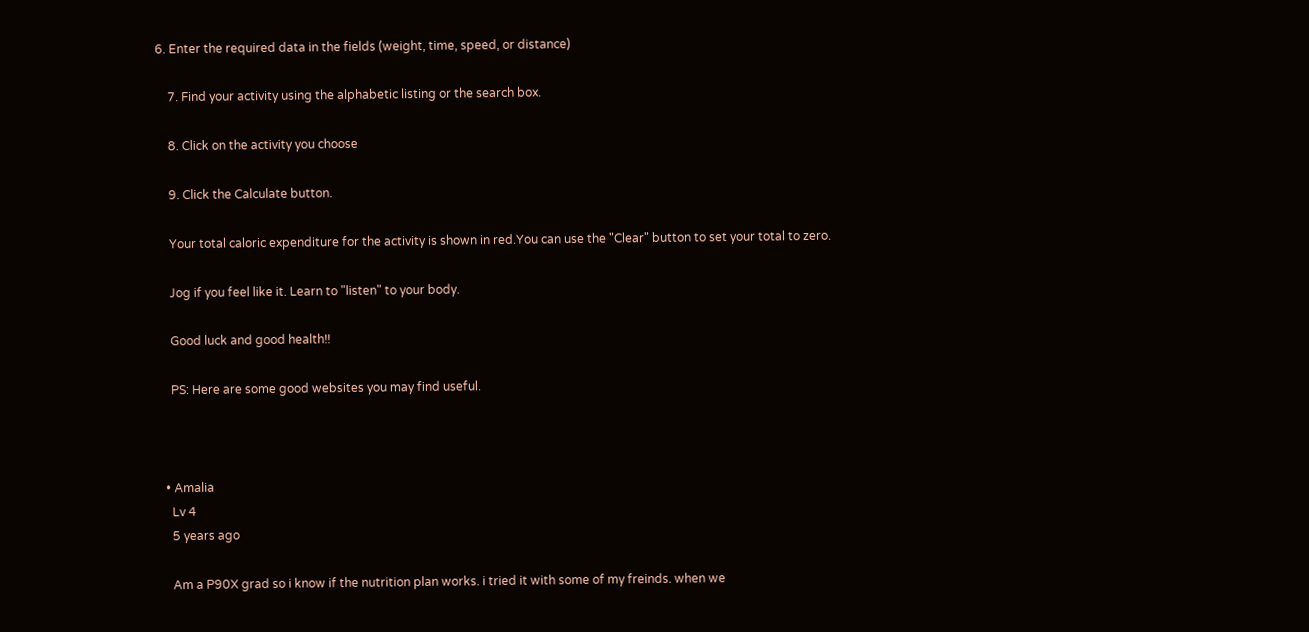6. Enter the required data in the fields (weight, time, speed, or distance)

    7. Find your activity using the alphabetic listing or the search box.

    8. Click on the activity you choose

    9. Click the Calculate button.

    Your total caloric expenditure for the activity is shown in red.You can use the "Clear" button to set your total to zero.

    Jog if you feel like it. Learn to "listen" to your body.

    Good luck and good health!!

    PS: Here are some good websites you may find useful.



  • Amalia
    Lv 4
    5 years ago

    Am a P90X grad so i know if the nutrition plan works. i tried it with some of my freinds. when we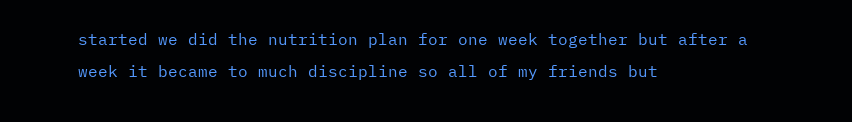started we did the nutrition plan for one week together but after a week it became to much discipline so all of my friends but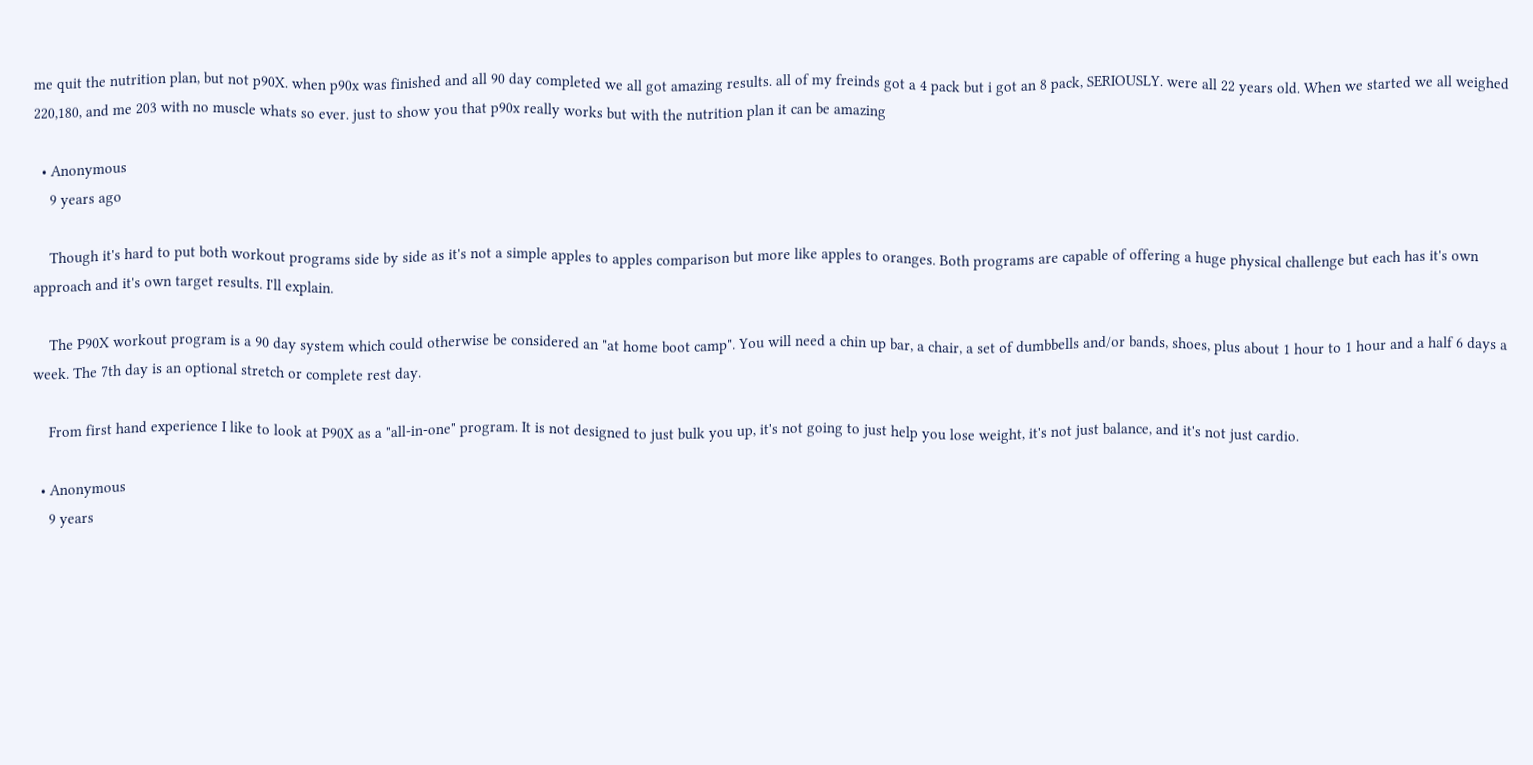me quit the nutrition plan, but not p90X. when p90x was finished and all 90 day completed we all got amazing results. all of my freinds got a 4 pack but i got an 8 pack, SERIOUSLY. were all 22 years old. When we started we all weighed 220,180, and me 203 with no muscle whats so ever. just to show you that p90x really works but with the nutrition plan it can be amazing

  • Anonymous
    9 years ago

    Though it's hard to put both workout programs side by side as it's not a simple apples to apples comparison but more like apples to oranges. Both programs are capable of offering a huge physical challenge but each has it's own approach and it's own target results. I'll explain.

    The P90X workout program is a 90 day system which could otherwise be considered an "at home boot camp". You will need a chin up bar, a chair, a set of dumbbells and/or bands, shoes, plus about 1 hour to 1 hour and a half 6 days a week. The 7th day is an optional stretch or complete rest day.

    From first hand experience I like to look at P90X as a "all-in-one" program. It is not designed to just bulk you up, it's not going to just help you lose weight, it's not just balance, and it's not just cardio.

  • Anonymous
    9 years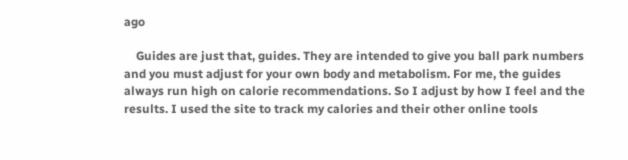ago

    Guides are just that, guides. They are intended to give you ball park numbers and you must adjust for your own body and metabolism. For me, the guides always run high on calorie recommendations. So I adjust by how I feel and the results. I used the site to track my calories and their other online tools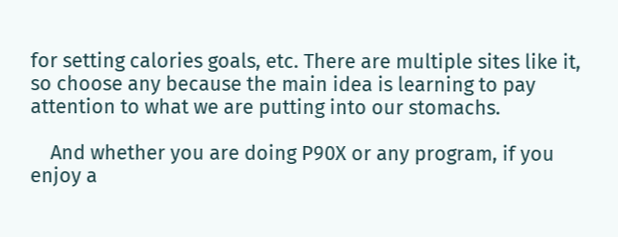for setting calories goals, etc. There are multiple sites like it, so choose any because the main idea is learning to pay attention to what we are putting into our stomachs.

    And whether you are doing P90X or any program, if you enjoy a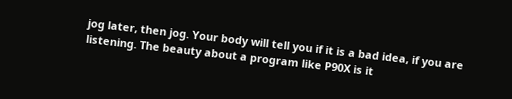jog later, then jog. Your body will tell you if it is a bad idea, if you are listening. The beauty about a program like P90X is it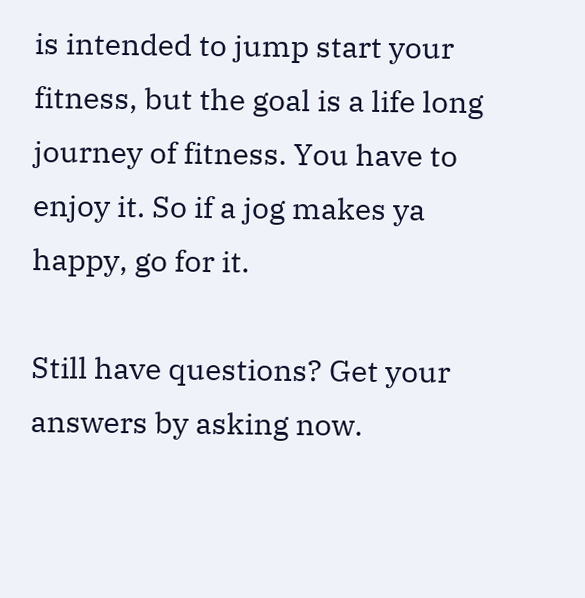is intended to jump start your fitness, but the goal is a life long journey of fitness. You have to enjoy it. So if a jog makes ya happy, go for it.

Still have questions? Get your answers by asking now.